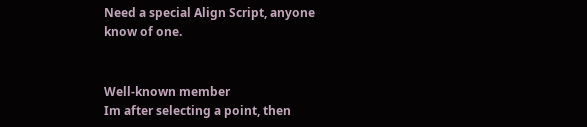Need a special Align Script, anyone know of one.


Well-known member
Im after selecting a point, then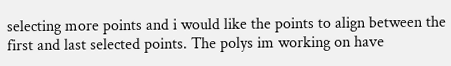selecting more points and i would like the points to align between the first and last selected points. The polys im working on have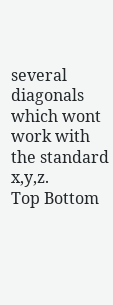several diagonals which wont work with the standard x,y,z.
Top Bottom